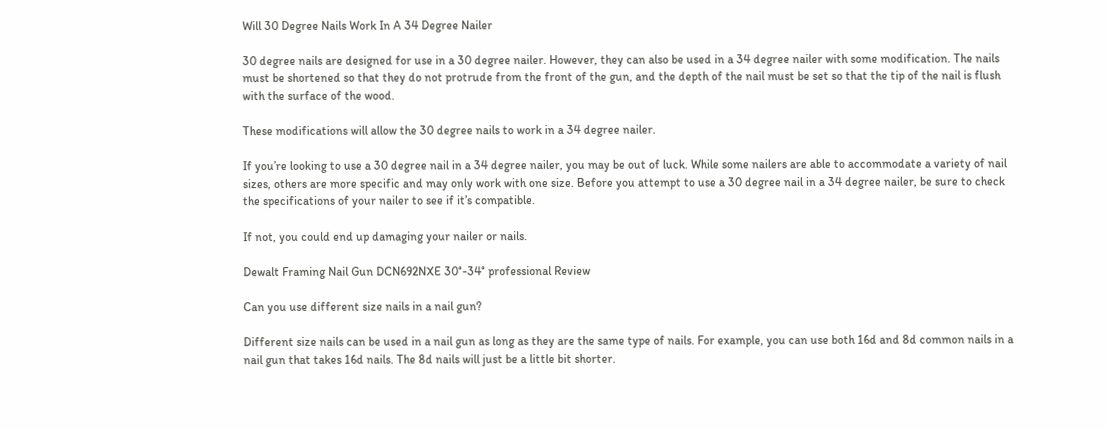Will 30 Degree Nails Work In A 34 Degree Nailer

30 degree nails are designed for use in a 30 degree nailer. However, they can also be used in a 34 degree nailer with some modification. The nails must be shortened so that they do not protrude from the front of the gun, and the depth of the nail must be set so that the tip of the nail is flush with the surface of the wood.

These modifications will allow the 30 degree nails to work in a 34 degree nailer.

If you’re looking to use a 30 degree nail in a 34 degree nailer, you may be out of luck. While some nailers are able to accommodate a variety of nail sizes, others are more specific and may only work with one size. Before you attempt to use a 30 degree nail in a 34 degree nailer, be sure to check the specifications of your nailer to see if it’s compatible.

If not, you could end up damaging your nailer or nails.

Dewalt Framing Nail Gun DCN692NXE 30°-34° professional Review

Can you use different size nails in a nail gun?

Different size nails can be used in a nail gun as long as they are the same type of nails. For example, you can use both 16d and 8d common nails in a nail gun that takes 16d nails. The 8d nails will just be a little bit shorter.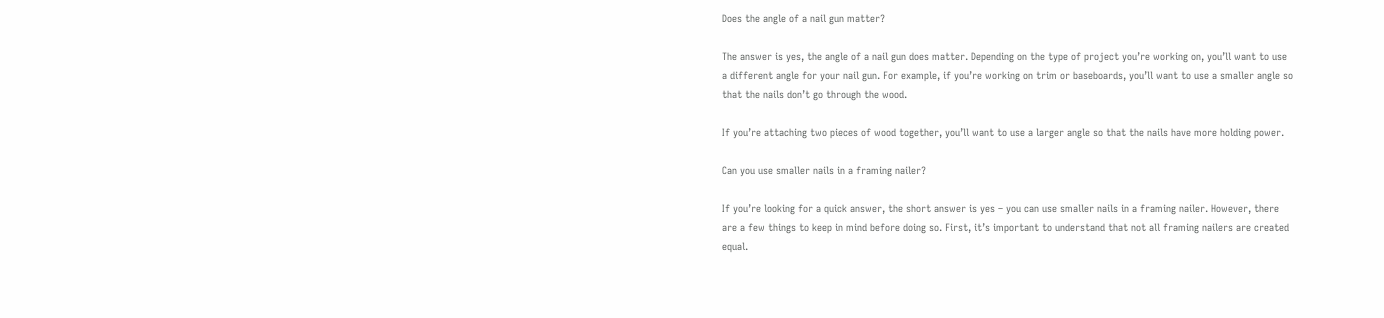Does the angle of a nail gun matter?

The answer is yes, the angle of a nail gun does matter. Depending on the type of project you’re working on, you’ll want to use a different angle for your nail gun. For example, if you’re working on trim or baseboards, you’ll want to use a smaller angle so that the nails don’t go through the wood.

If you’re attaching two pieces of wood together, you’ll want to use a larger angle so that the nails have more holding power.

Can you use smaller nails in a framing nailer?

If you’re looking for a quick answer, the short answer is yes – you can use smaller nails in a framing nailer. However, there are a few things to keep in mind before doing so. First, it’s important to understand that not all framing nailers are created equal.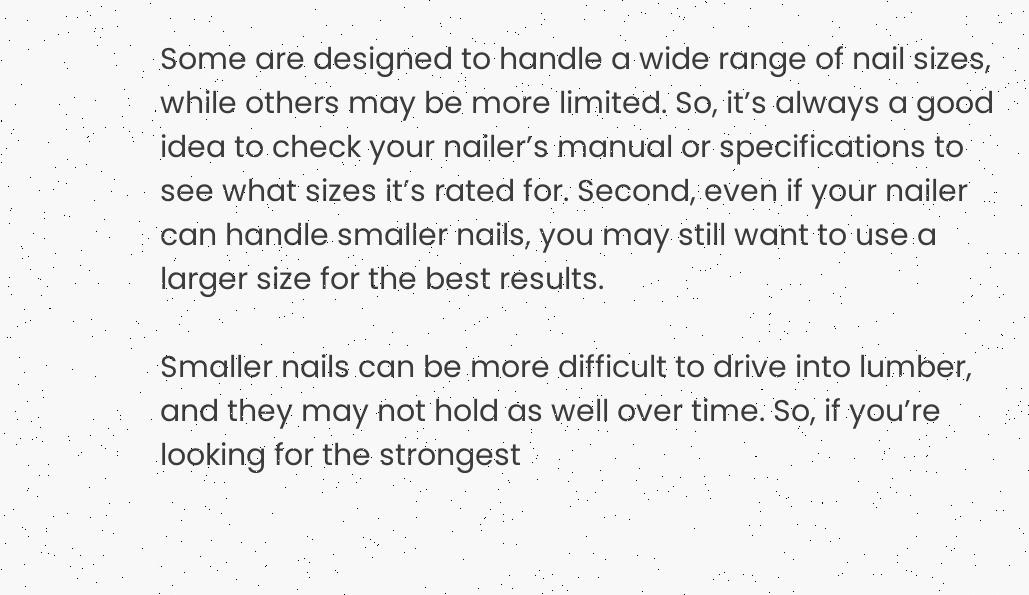Some are designed to handle a wide range of nail sizes, while others may be more limited. So, it’s always a good idea to check your nailer’s manual or specifications to see what sizes it’s rated for. Second, even if your nailer can handle smaller nails, you may still want to use a larger size for the best results.

Smaller nails can be more difficult to drive into lumber, and they may not hold as well over time. So, if you’re looking for the strongest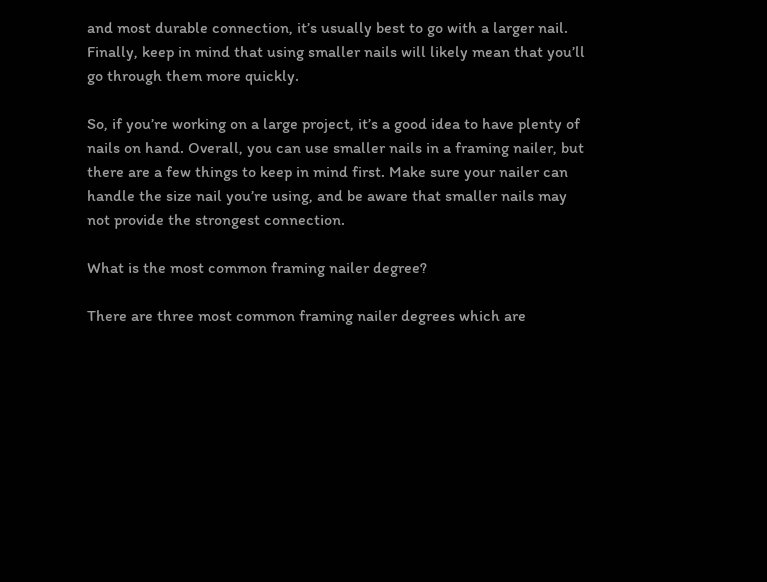and most durable connection, it’s usually best to go with a larger nail. Finally, keep in mind that using smaller nails will likely mean that you’ll go through them more quickly.

So, if you’re working on a large project, it’s a good idea to have plenty of nails on hand. Overall, you can use smaller nails in a framing nailer, but there are a few things to keep in mind first. Make sure your nailer can handle the size nail you’re using, and be aware that smaller nails may not provide the strongest connection.

What is the most common framing nailer degree?

There are three most common framing nailer degrees which are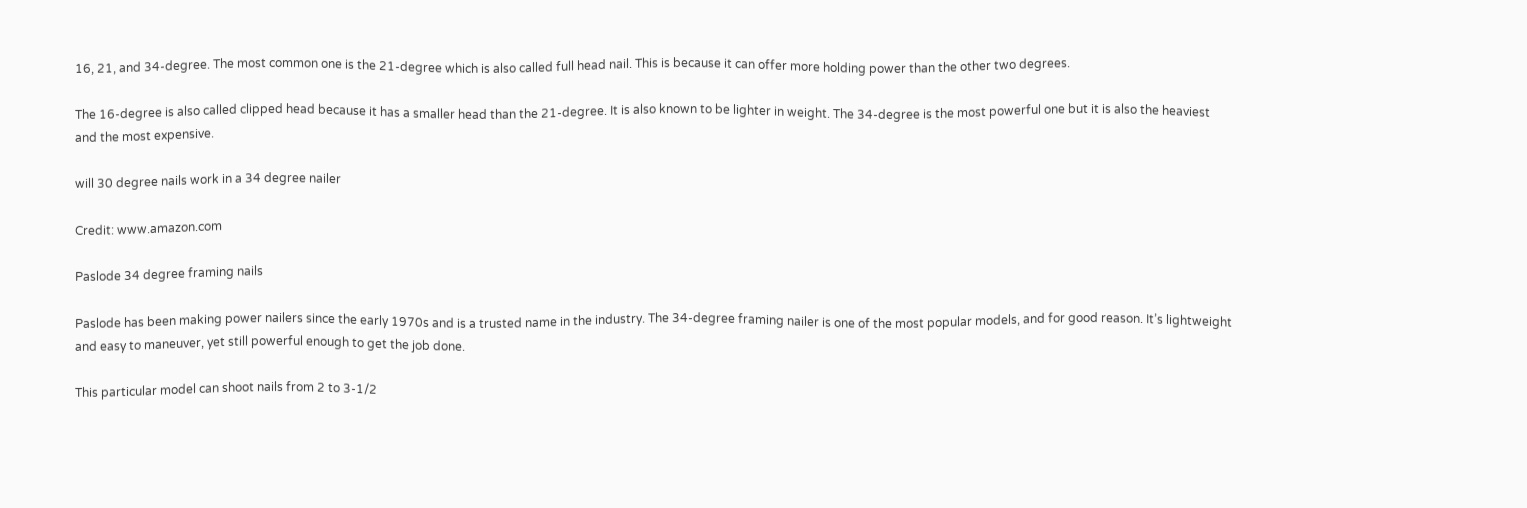16, 21, and 34-degree. The most common one is the 21-degree which is also called full head nail. This is because it can offer more holding power than the other two degrees.

The 16-degree is also called clipped head because it has a smaller head than the 21-degree. It is also known to be lighter in weight. The 34-degree is the most powerful one but it is also the heaviest and the most expensive.

will 30 degree nails work in a 34 degree nailer

Credit: www.amazon.com

Paslode 34 degree framing nails

Paslode has been making power nailers since the early 1970s and is a trusted name in the industry. The 34-degree framing nailer is one of the most popular models, and for good reason. It’s lightweight and easy to maneuver, yet still powerful enough to get the job done.

This particular model can shoot nails from 2 to 3-1/2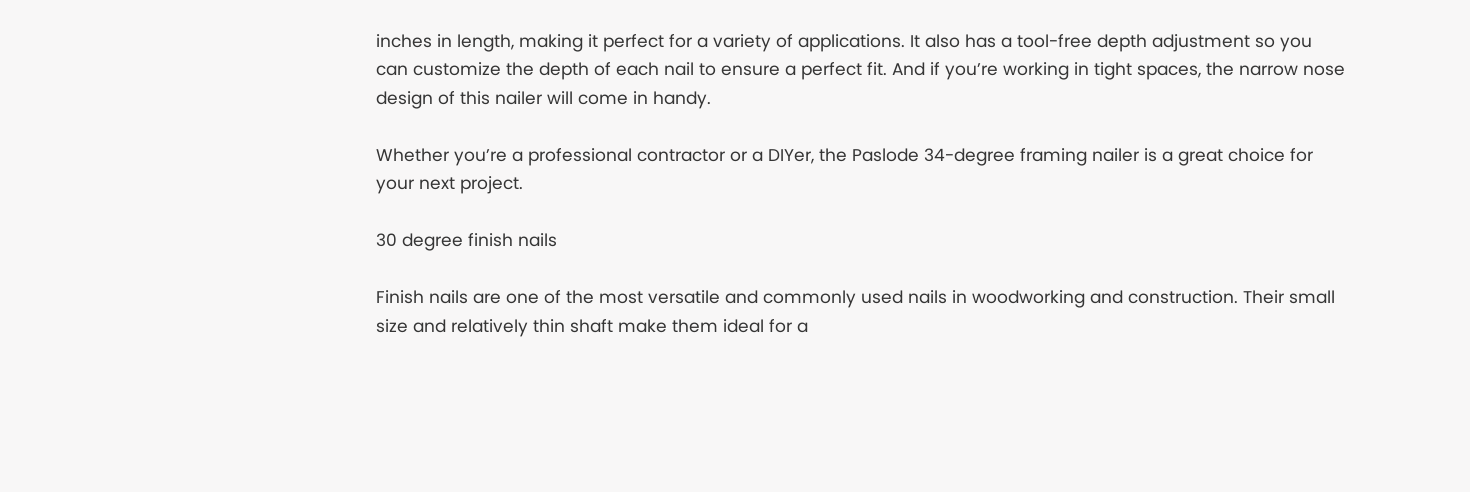inches in length, making it perfect for a variety of applications. It also has a tool-free depth adjustment so you can customize the depth of each nail to ensure a perfect fit. And if you’re working in tight spaces, the narrow nose design of this nailer will come in handy.

Whether you’re a professional contractor or a DIYer, the Paslode 34-degree framing nailer is a great choice for your next project.

30 degree finish nails

Finish nails are one of the most versatile and commonly used nails in woodworking and construction. Their small size and relatively thin shaft make them ideal for a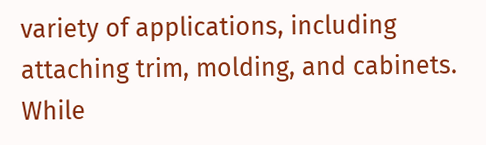variety of applications, including attaching trim, molding, and cabinets. While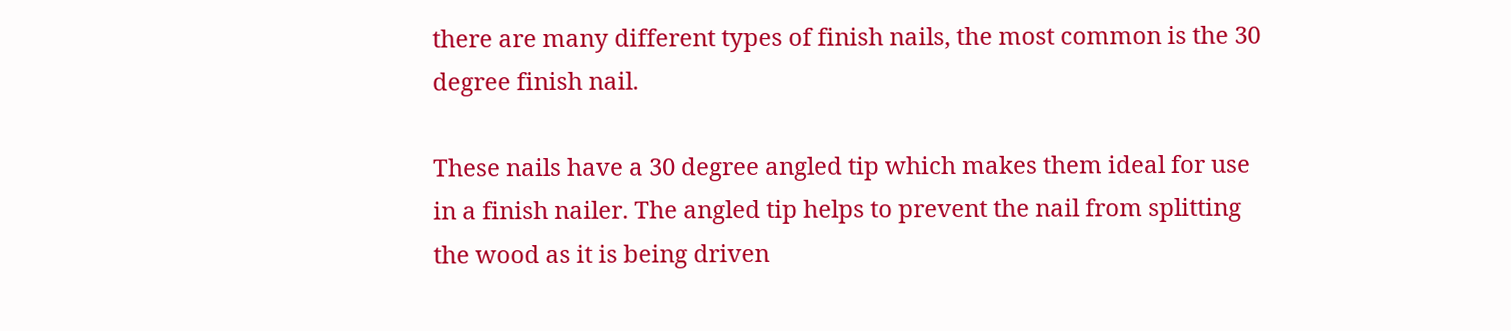there are many different types of finish nails, the most common is the 30 degree finish nail.

These nails have a 30 degree angled tip which makes them ideal for use in a finish nailer. The angled tip helps to prevent the nail from splitting the wood as it is being driven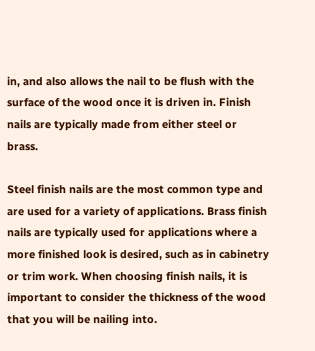in, and also allows the nail to be flush with the surface of the wood once it is driven in. Finish nails are typically made from either steel or brass.

Steel finish nails are the most common type and are used for a variety of applications. Brass finish nails are typically used for applications where a more finished look is desired, such as in cabinetry or trim work. When choosing finish nails, it is important to consider the thickness of the wood that you will be nailing into.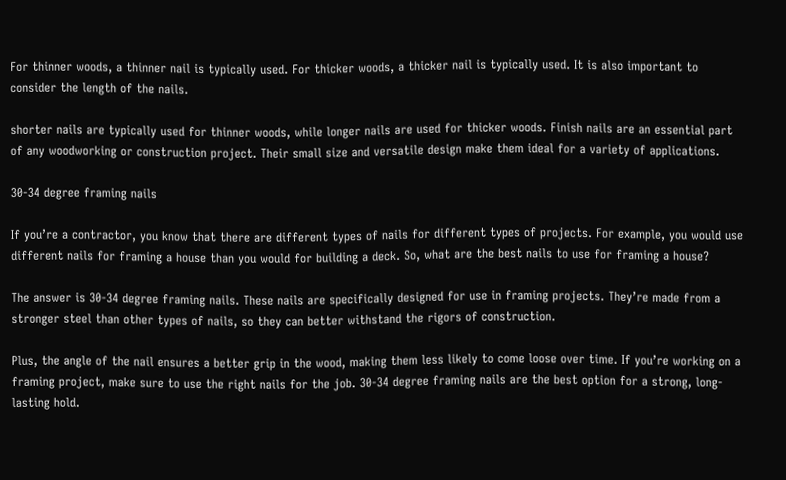For thinner woods, a thinner nail is typically used. For thicker woods, a thicker nail is typically used. It is also important to consider the length of the nails.

shorter nails are typically used for thinner woods, while longer nails are used for thicker woods. Finish nails are an essential part of any woodworking or construction project. Their small size and versatile design make them ideal for a variety of applications.

30-34 degree framing nails

If you’re a contractor, you know that there are different types of nails for different types of projects. For example, you would use different nails for framing a house than you would for building a deck. So, what are the best nails to use for framing a house?

The answer is 30-34 degree framing nails. These nails are specifically designed for use in framing projects. They’re made from a stronger steel than other types of nails, so they can better withstand the rigors of construction.

Plus, the angle of the nail ensures a better grip in the wood, making them less likely to come loose over time. If you’re working on a framing project, make sure to use the right nails for the job. 30-34 degree framing nails are the best option for a strong, long-lasting hold.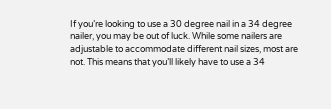If you’re looking to use a 30 degree nail in a 34 degree nailer, you may be out of luck. While some nailers are adjustable to accommodate different nail sizes, most are not. This means that you’ll likely have to use a 34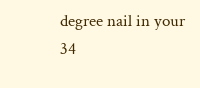degree nail in your 34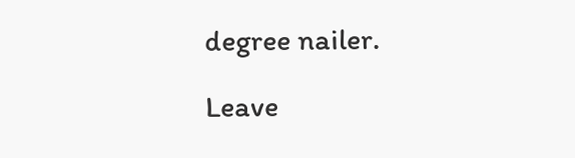degree nailer.

Leave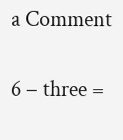a Comment

6 − three =